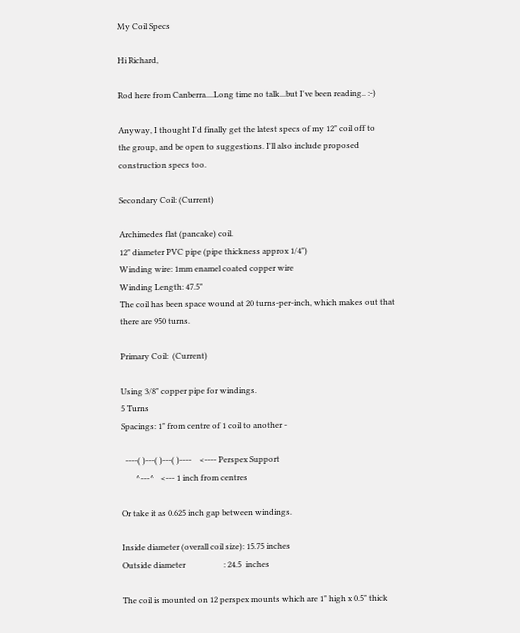My Coil Specs

Hi Richard,

Rod here from Canberra....Long time no talk...but I've been reading.. :-)

Anyway, I thought I'd finally get the latest specs of my 12" coil off to
the group, and be open to suggestions. I'll also include proposed
construction specs too.

Secondary Coil: (Current)

Archimedes flat (pancake) coil.
12" diameter PVC pipe (pipe thickness approx 1/4")
Winding wire: 1mm enamel coated copper wire
Winding Length: 47.5"
The coil has been space wound at 20 turns-per-inch, which makes out that
there are 950 turns.

Primary Coil:  (Current)

Using 3/8" copper pipe for windings.
5 Turns
Spacings: 1" from centre of 1 coil to another -

  ----( )---( )---( )----    <---- Perspex Support
       ^---^   <--- 1 inch from centres

Or take it as 0.625 inch gap between windings.

Inside diameter (overall coil size): 15.75 inches
Outside diameter                   : 24.5  inches

The coil is mounted on 12 perspex mounts which are 1" high x 0.5" thick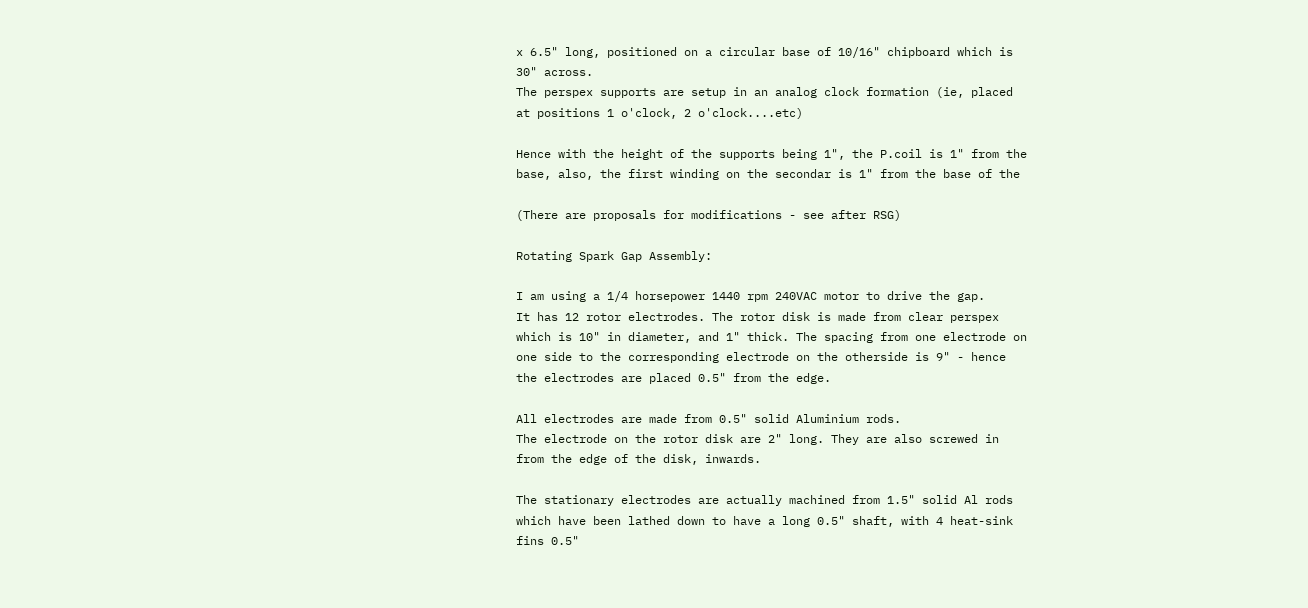x 6.5" long, positioned on a circular base of 10/16" chipboard which is
30" across.
The perspex supports are setup in an analog clock formation (ie, placed
at positions 1 o'clock, 2 o'clock....etc)

Hence with the height of the supports being 1", the P.coil is 1" from the
base, also, the first winding on the secondar is 1" from the base of the

(There are proposals for modifications - see after RSG)

Rotating Spark Gap Assembly:

I am using a 1/4 horsepower 1440 rpm 240VAC motor to drive the gap.
It has 12 rotor electrodes. The rotor disk is made from clear perspex
which is 10" in diameter, and 1" thick. The spacing from one electrode on
one side to the corresponding electrode on the otherside is 9" - hence
the electrodes are placed 0.5" from the edge.

All electrodes are made from 0.5" solid Aluminium rods.
The electrode on the rotor disk are 2" long. They are also screwed in
from the edge of the disk, inwards.

The stationary electrodes are actually machined from 1.5" solid Al rods
which have been lathed down to have a long 0.5" shaft, with 4 heat-sink
fins 0.5"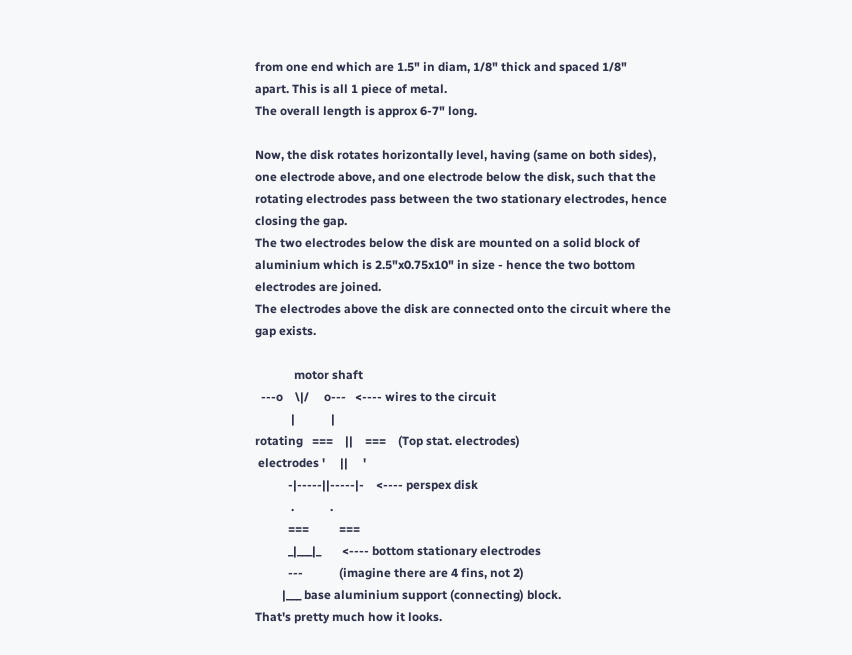from one end which are 1.5" in diam, 1/8" thick and spaced 1/8"
apart. This is all 1 piece of metal.
The overall length is approx 6-7" long.

Now, the disk rotates horizontally level, having (same on both sides),
one electrode above, and one electrode below the disk, such that the
rotating electrodes pass between the two stationary electrodes, hence
closing the gap.
The two electrodes below the disk are mounted on a solid block of
aluminium which is 2.5"x0.75x10" in size - hence the two bottom
electrodes are joined.
The electrodes above the disk are connected onto the circuit where the
gap exists.

             motor shaft
  ---o    \|/     o---   <---- wires to the circuit
            |            |
rotating   ===    ||    ===    (Top stat. electrodes)
 electrodes '     ||     '
           -|-----||-----|-    <---- perspex disk
            .            .
           ===          ===
           _|___|_       <---- bottom stationary electrodes
           ---            (imagine there are 4 fins, not 2)
         |___ base aluminium support (connecting) block.
That's pretty much how it looks.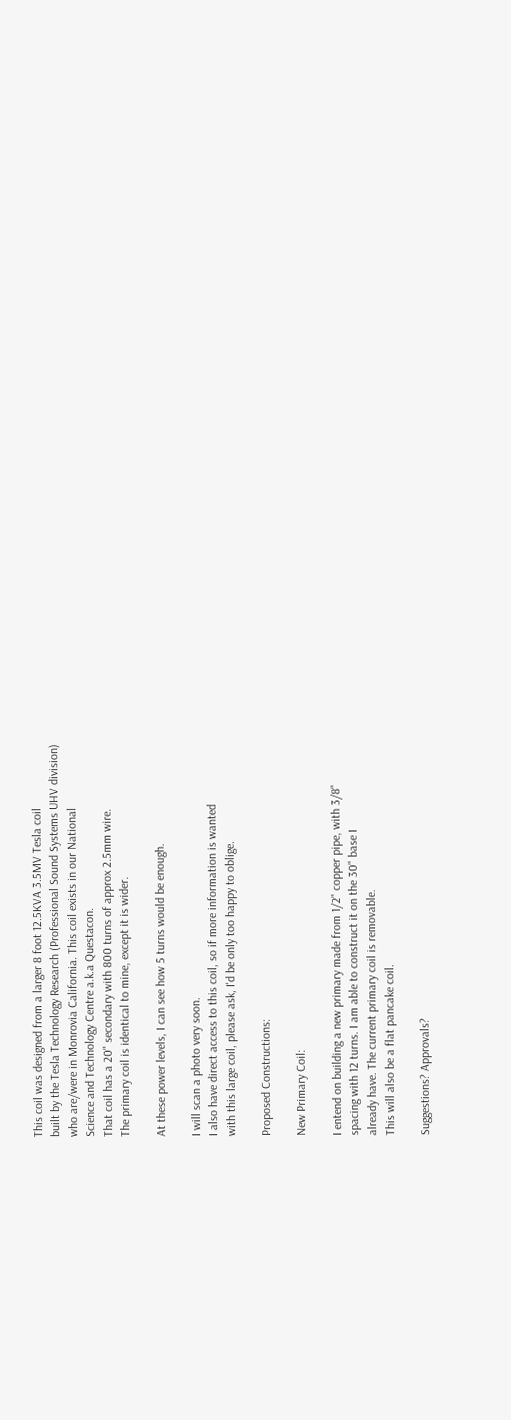This coil was designed from a larger 8 foot 12.5KVA 3.5MV Tesla coil
built by the Tesla Technology Research (Professional Sound Systems UHV division)
who are/were in Monrovia California. This coil exists in our National
Science and Technology Centre a.k.a Questacon.
That coil has a 20" secondary with 800 turns of approx 2.5mm wire.
The primary coil is identical to mine, except it is wider.

At these power levels, I can see how 5 turns would be enough.

I will scan a photo very soon.
I also have direct access to this coil, so if more information is wanted
with this large coil, please ask, I'd be only too happy to oblige.

Proposed Constructions:

New Primary Coil:

I entend on building a new primary made from 1/2" copper pipe, with 3/8"
spacing with 12 turns. I am able to construct it on the 30" base I
already have. The current primary coil is removable.
This will also be a flat pancake coil.

Suggestions? Approvals?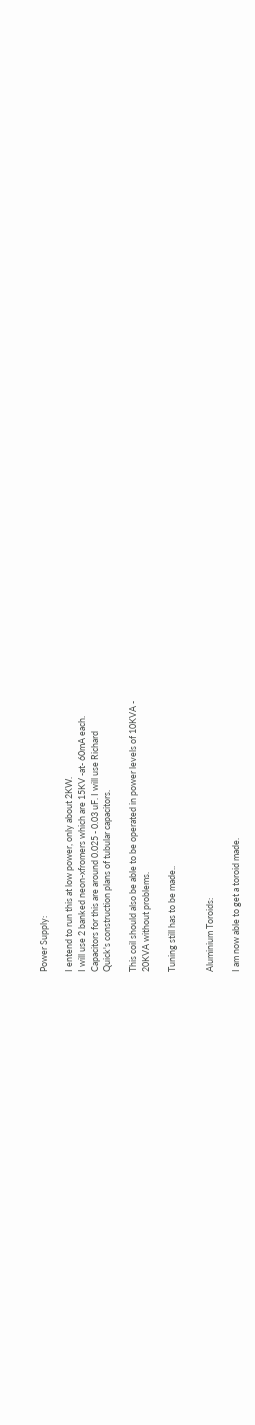Power Supply:

I entend to run this at low power, only about 2KW.
I will use 2 banked neon-xfromers which are 15KV -at- 60mA each.
Capacitors for this are around 0.025 - 0.03 uF. I will use Richard
Quick's construction plans of tubular capacitors.

This coil should also be able to be operated in power levels of 10KVA -
20KVA without problems.

Tuning still has to be made..


Aluminium Toroids:

I am now able to get a toroid made.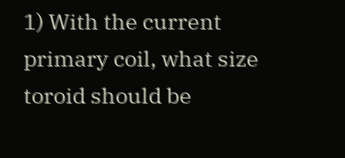1) With the current primary coil, what size toroid should be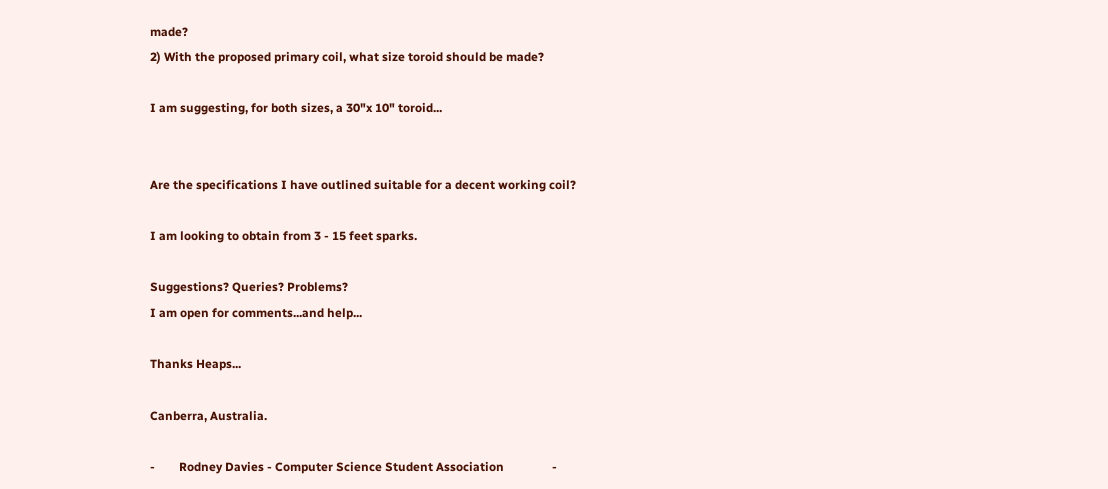made?
2) With the proposed primary coil, what size toroid should be made?

I am suggesting, for both sizes, a 30"x 10" toroid...


Are the specifications I have outlined suitable for a decent working coil?

I am looking to obtain from 3 - 15 feet sparks.

Suggestions? Queries? Problems?
I am open for comments...and help...

Thanks Heaps...

Canberra, Australia.

-        Rodney Davies - Computer Science Student Association                -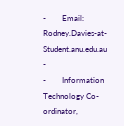-        Email: Rodney.Davies-at-Student.anu.edu.au                             -
-        Information Technology Co-ordinator,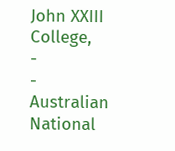John XXIII College,            -
-        Australian National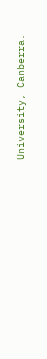University, Canberra.